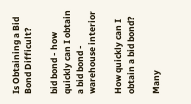Is Obtaining a Bid Bond Difficult?

bid bond - how quickly can I obtain a bid bond - warehouse interior

How quickly can I obtain a bid bond?

Many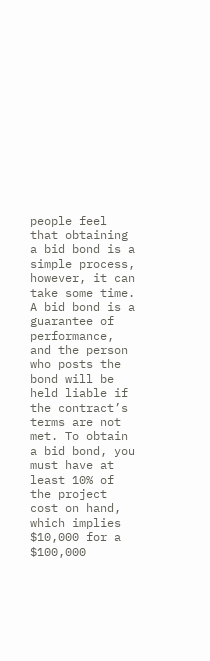people feel that obtaining a bid bond is a simple process, however, it can take some time. A bid bond is a guarantee of performance, and the person who posts the bond will be held liable if the contract’s terms are not met. To obtain a bid bond, you must have at least 10% of the project cost on hand, which implies $10,000 for a $100,000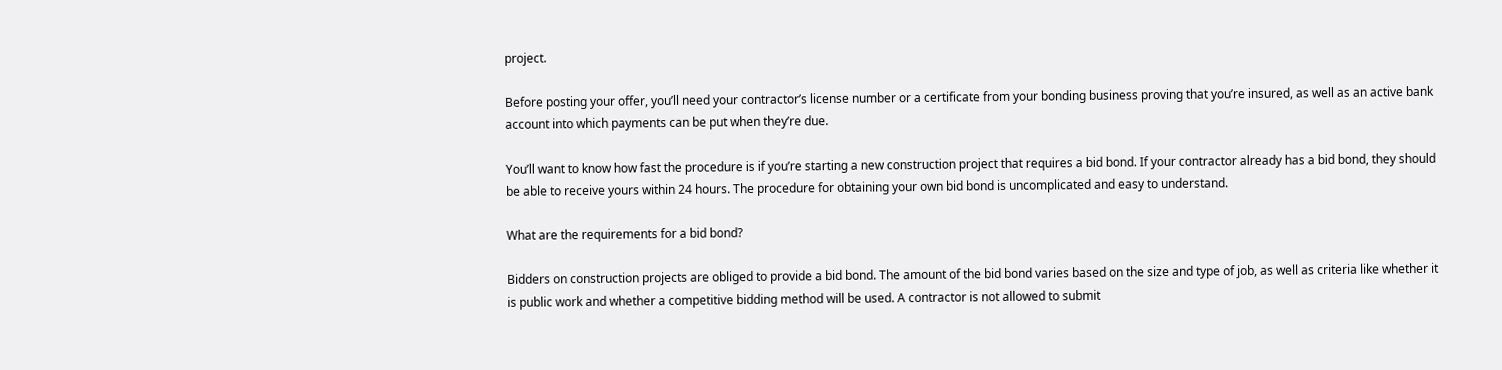project.

Before posting your offer, you’ll need your contractor’s license number or a certificate from your bonding business proving that you’re insured, as well as an active bank account into which payments can be put when they’re due.

You’ll want to know how fast the procedure is if you’re starting a new construction project that requires a bid bond. If your contractor already has a bid bond, they should be able to receive yours within 24 hours. The procedure for obtaining your own bid bond is uncomplicated and easy to understand.

What are the requirements for a bid bond?

Bidders on construction projects are obliged to provide a bid bond. The amount of the bid bond varies based on the size and type of job, as well as criteria like whether it is public work and whether a competitive bidding method will be used. A contractor is not allowed to submit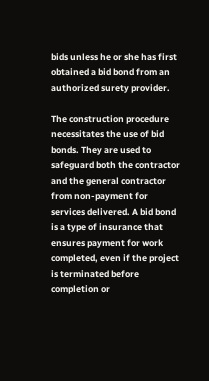bids unless he or she has first obtained a bid bond from an authorized surety provider.

The construction procedure necessitates the use of bid bonds. They are used to safeguard both the contractor and the general contractor from non-payment for services delivered. A bid bond is a type of insurance that ensures payment for work completed, even if the project is terminated before completion or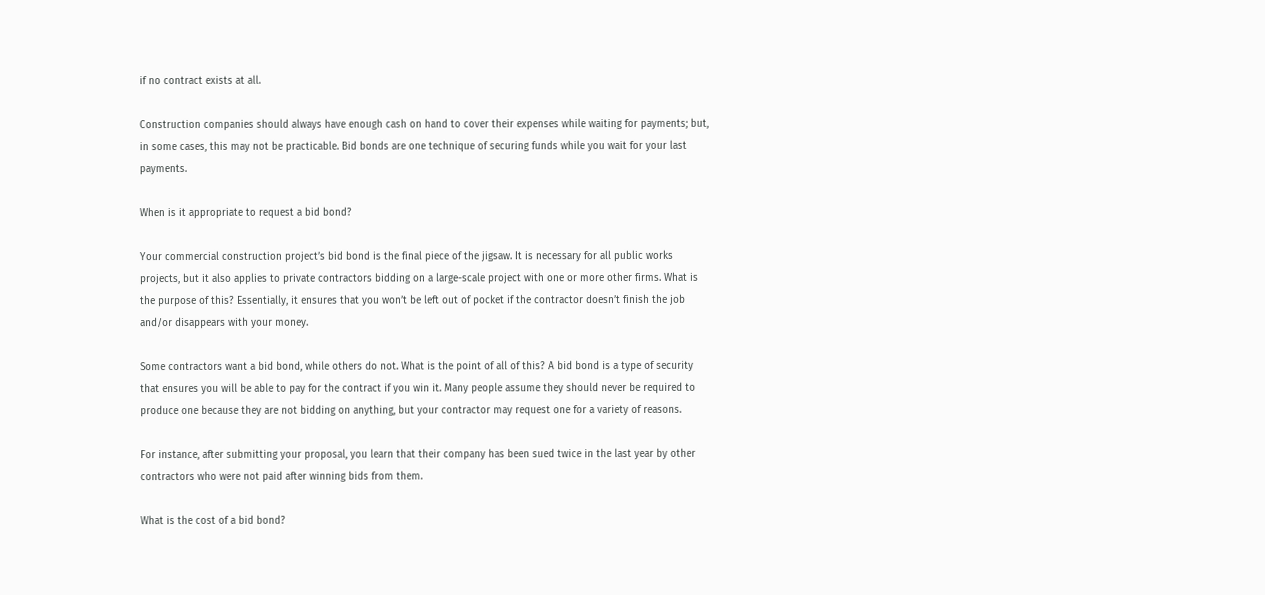if no contract exists at all.

Construction companies should always have enough cash on hand to cover their expenses while waiting for payments; but, in some cases, this may not be practicable. Bid bonds are one technique of securing funds while you wait for your last payments.

When is it appropriate to request a bid bond?

Your commercial construction project’s bid bond is the final piece of the jigsaw. It is necessary for all public works projects, but it also applies to private contractors bidding on a large-scale project with one or more other firms. What is the purpose of this? Essentially, it ensures that you won’t be left out of pocket if the contractor doesn’t finish the job and/or disappears with your money.

Some contractors want a bid bond, while others do not. What is the point of all of this? A bid bond is a type of security that ensures you will be able to pay for the contract if you win it. Many people assume they should never be required to produce one because they are not bidding on anything, but your contractor may request one for a variety of reasons.

For instance, after submitting your proposal, you learn that their company has been sued twice in the last year by other contractors who were not paid after winning bids from them.

What is the cost of a bid bond?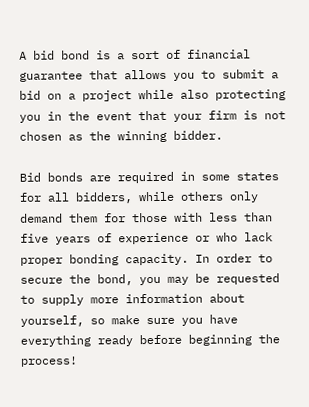A bid bond is a sort of financial guarantee that allows you to submit a bid on a project while also protecting you in the event that your firm is not chosen as the winning bidder.

Bid bonds are required in some states for all bidders, while others only demand them for those with less than five years of experience or who lack proper bonding capacity. In order to secure the bond, you may be requested to supply more information about yourself, so make sure you have everything ready before beginning the process!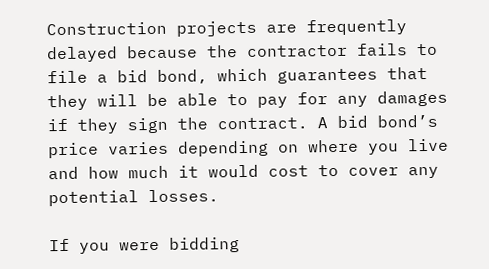Construction projects are frequently delayed because the contractor fails to file a bid bond, which guarantees that they will be able to pay for any damages if they sign the contract. A bid bond’s price varies depending on where you live and how much it would cost to cover any potential losses.

If you were bidding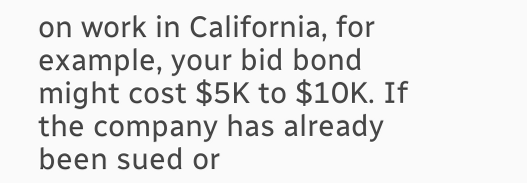on work in California, for example, your bid bond might cost $5K to $10K. If the company has already been sued or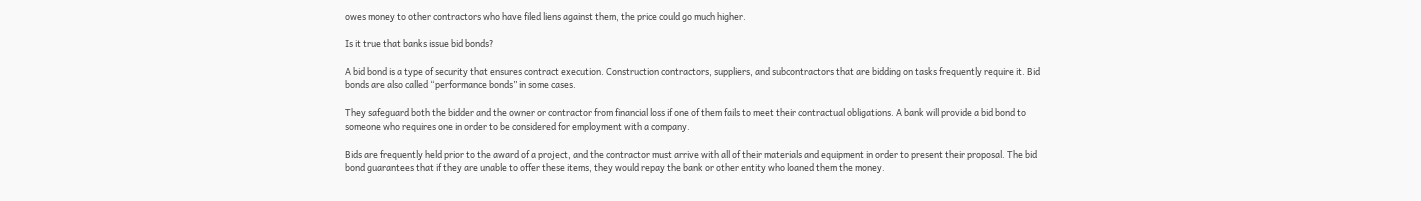owes money to other contractors who have filed liens against them, the price could go much higher.

Is it true that banks issue bid bonds?

A bid bond is a type of security that ensures contract execution. Construction contractors, suppliers, and subcontractors that are bidding on tasks frequently require it. Bid bonds are also called “performance bonds” in some cases.

They safeguard both the bidder and the owner or contractor from financial loss if one of them fails to meet their contractual obligations. A bank will provide a bid bond to someone who requires one in order to be considered for employment with a company.

Bids are frequently held prior to the award of a project, and the contractor must arrive with all of their materials and equipment in order to present their proposal. The bid bond guarantees that if they are unable to offer these items, they would repay the bank or other entity who loaned them the money.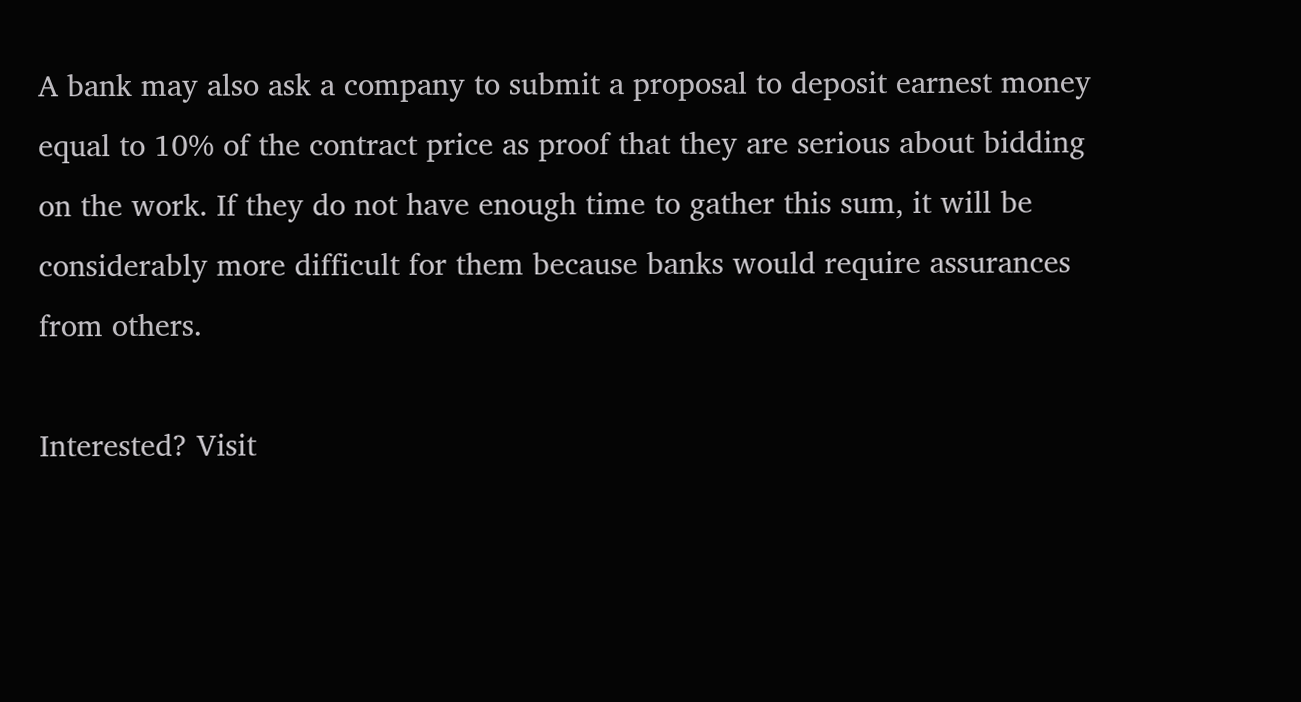A bank may also ask a company to submit a proposal to deposit earnest money equal to 10% of the contract price as proof that they are serious about bidding on the work. If they do not have enough time to gather this sum, it will be considerably more difficult for them because banks would require assurances from others.

Interested? Visit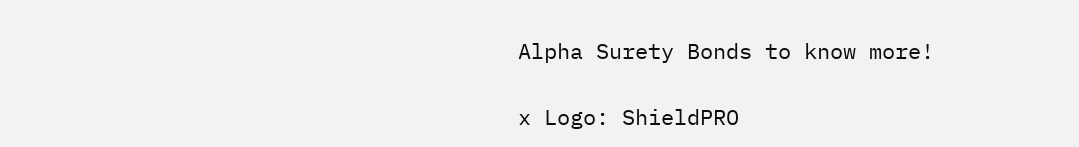Alpha Surety Bonds to know more!

x Logo: ShieldPRO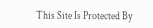This Site Is Protected By